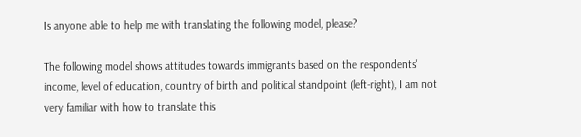Is anyone able to help me with translating the following model, please?

The following model shows attitudes towards immigrants based on the respondents' income, level of education, country of birth and political standpoint (left-right), I am not very familiar with how to translate this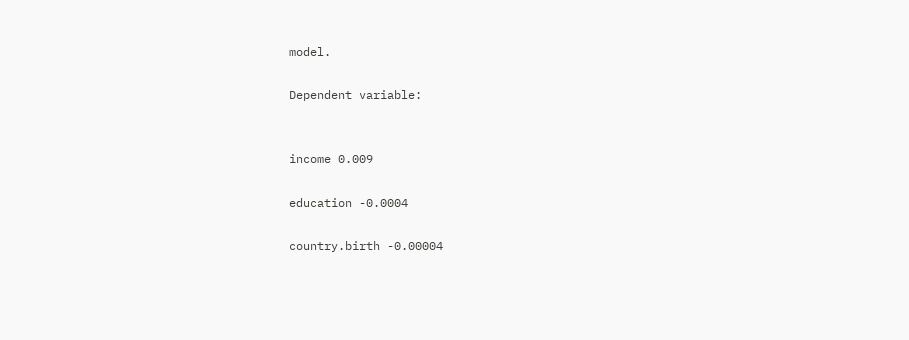model.

Dependent variable:


income 0.009

education -0.0004

country.birth -0.00004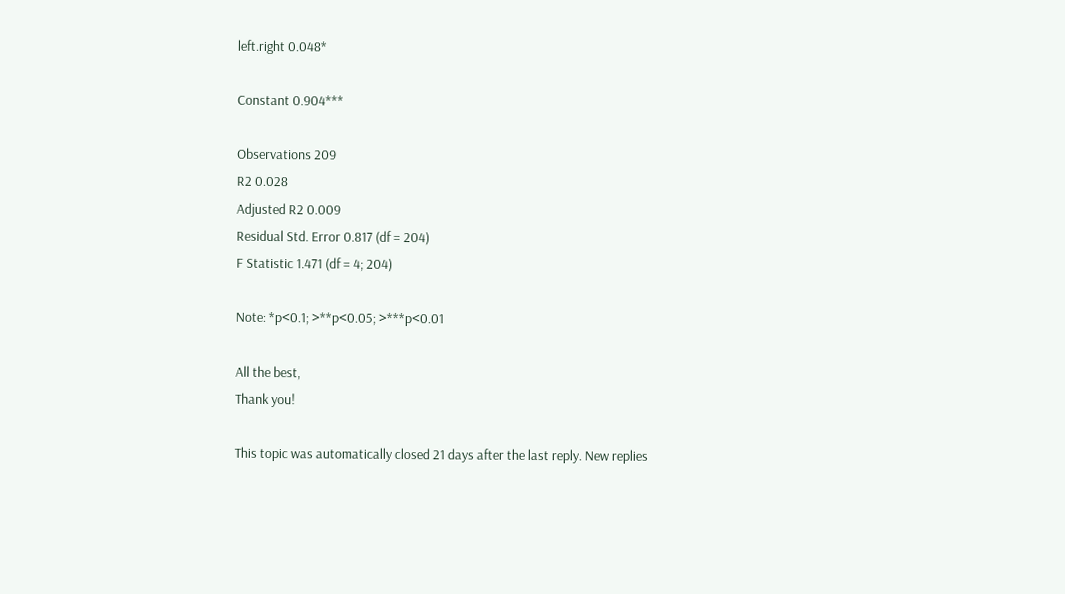left.right 0.048*

Constant 0.904***

Observations 209
R2 0.028
Adjusted R2 0.009
Residual Std. Error 0.817 (df = 204)
F Statistic 1.471 (df = 4; 204)

Note: *p<0.1; >**p<0.05; >***p<0.01

All the best,
Thank you!

This topic was automatically closed 21 days after the last reply. New replies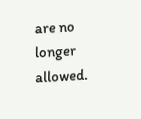are no longer allowed.